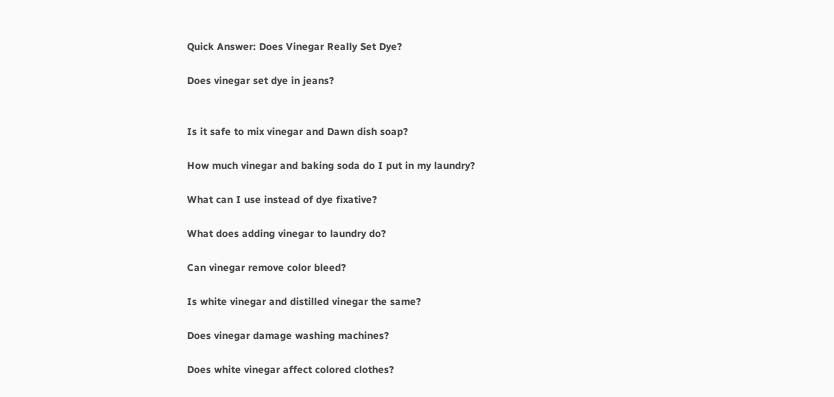Quick Answer: Does Vinegar Really Set Dye?

Does vinegar set dye in jeans?


Is it safe to mix vinegar and Dawn dish soap?

How much vinegar and baking soda do I put in my laundry?

What can I use instead of dye fixative?

What does adding vinegar to laundry do?

Can vinegar remove color bleed?

Is white vinegar and distilled vinegar the same?

Does vinegar damage washing machines?

Does white vinegar affect colored clothes?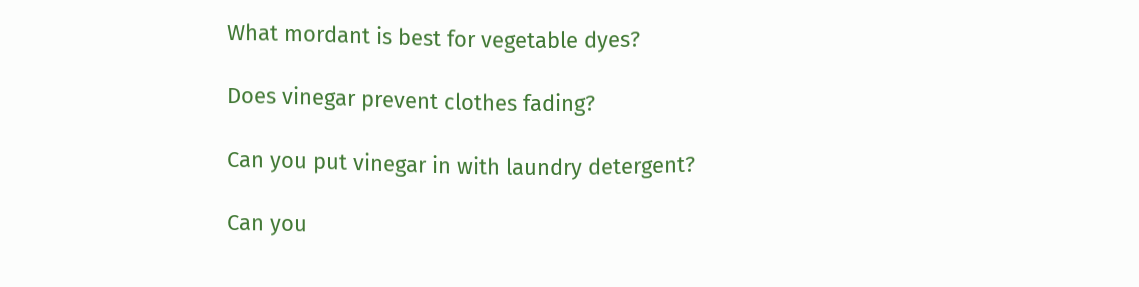What mordant is best for vegetable dyes?

Does vinegar prevent clothes fading?

Can you put vinegar in with laundry detergent?

Can you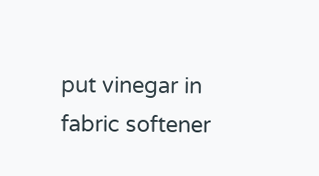put vinegar in fabric softener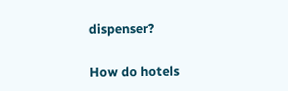dispenser?

How do hotels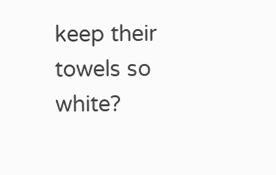keep their towels so white?